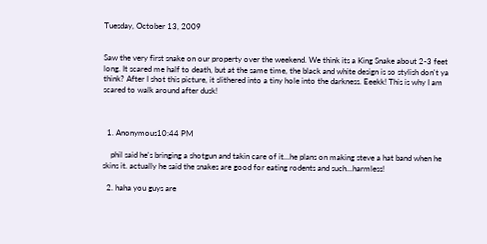Tuesday, October 13, 2009


Saw the very first snake on our property over the weekend. We think its a King Snake about 2-3 feet long. It scared me half to death, but at the same time, the black and white design is so stylish don't ya think? After I shot this picture, it slithered into a tiny hole into the darkness. Eeekk! This is why I am scared to walk around after dusk!



  1. Anonymous10:44 PM

    phil said he's bringing a shotgun and takin care of it...he plans on making steve a hat band when he skins it. actually he said the snakes are good for eating rodents and such...harmless!

  2. haha you guys are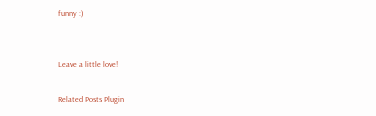funny :)


Leave a little love!

Related Posts Plugin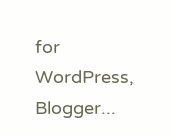for WordPress, Blogger...